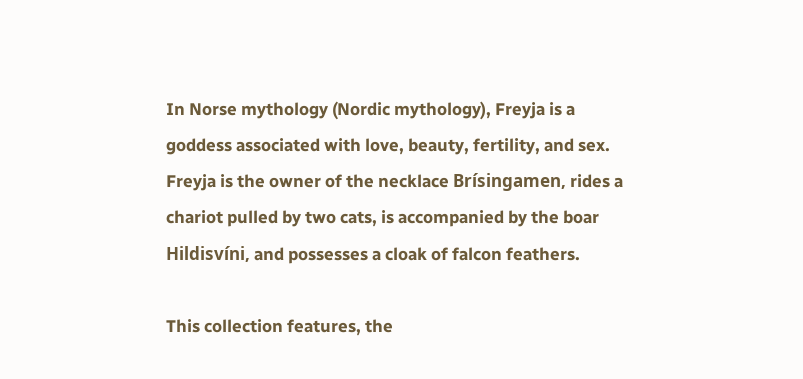In Norse mythology (Nordic mythology), Freyja is a goddess associated with love, beauty, fertility, and sex. Freyja is the owner of the necklace Brísingamen, rides a chariot pulled by two cats, is accompanied by the boar Hildisvíni, and possesses a cloak of falcon feathers.

This collection features, the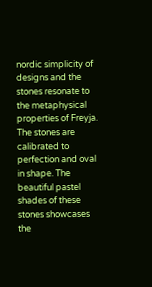nordic simplicity of designs and the stones resonate to the metaphysical properties of Freyja. The stones are calibrated to perfection and oval in shape. The beautiful pastel shades of these stones showcases the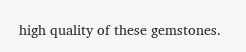high quality of these gemstones.